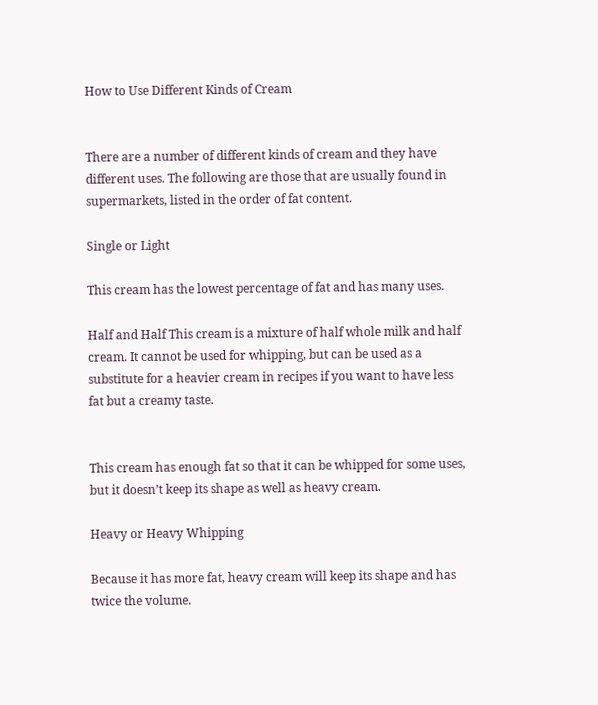How to Use Different Kinds of Cream


There are a number of different kinds of cream and they have different uses. The following are those that are usually found in supermarkets, listed in the order of fat content.

Single or Light

This cream has the lowest percentage of fat and has many uses.

Half and Half This cream is a mixture of half whole milk and half cream. It cannot be used for whipping, but can be used as a substitute for a heavier cream in recipes if you want to have less fat but a creamy taste.


This cream has enough fat so that it can be whipped for some uses, but it doesn’t keep its shape as well as heavy cream.

Heavy or Heavy Whipping

Because it has more fat, heavy cream will keep its shape and has twice the volume.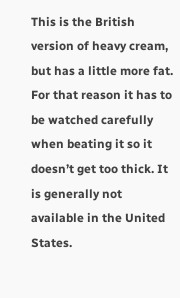This is the British version of heavy cream, but has a little more fat. For that reason it has to be watched carefully when beating it so it doesn’t get too thick. It is generally not available in the United States.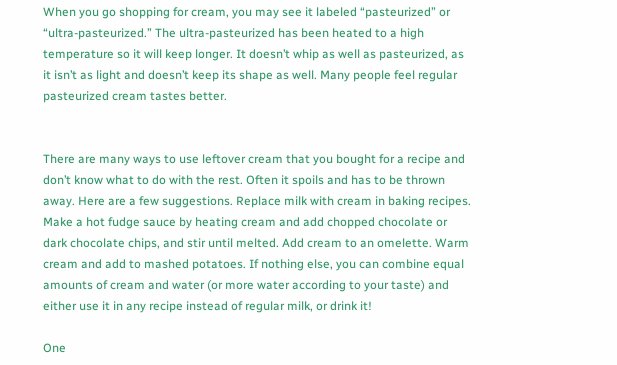When you go shopping for cream, you may see it labeled “pasteurized” or “ultra-pasteurized.” The ultra-pasteurized has been heated to a high temperature so it will keep longer. It doesn’t whip as well as pasteurized, as it isn’t as light and doesn’t keep its shape as well. Many people feel regular pasteurized cream tastes better.


There are many ways to use leftover cream that you bought for a recipe and don’t know what to do with the rest. Often it spoils and has to be thrown away. Here are a few suggestions. Replace milk with cream in baking recipes. Make a hot fudge sauce by heating cream and add chopped chocolate or dark chocolate chips, and stir until melted. Add cream to an omelette. Warm cream and add to mashed potatoes. If nothing else, you can combine equal amounts of cream and water (or more water according to your taste) and either use it in any recipe instead of regular milk, or drink it!

One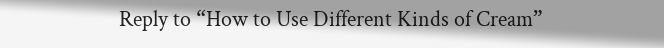Reply to “How to Use Different Kinds of Cream”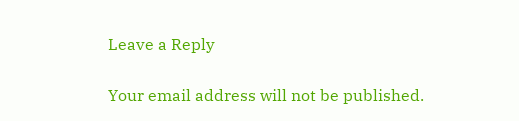Leave a Reply

Your email address will not be published.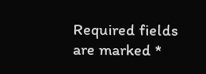Required fields are marked *